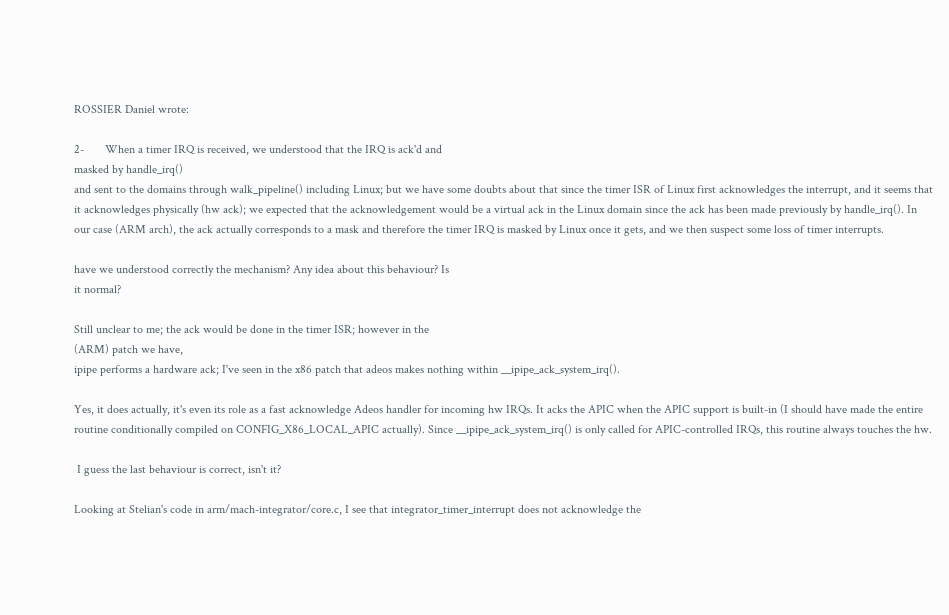ROSSIER Daniel wrote:

2-       When a timer IRQ is received, we understood that the IRQ is ack'd and
masked by handle_irq()
and sent to the domains through walk_pipeline() including Linux; but we have some doubts about that since the timer ISR of Linux first acknowledges the interrupt, and it seems that it acknowledges physically (hw ack); we expected that the acknowledgement would be a virtual ack in the Linux domain since the ack has been made previously by handle_irq(). In our case (ARM arch), the ack actually corresponds to a mask and therefore the timer IRQ is masked by Linux once it gets, and we then suspect some loss of timer interrupts.

have we understood correctly the mechanism? Any idea about this behaviour? Is
it normal?

Still unclear to me; the ack would be done in the timer ISR; however in the
(ARM) patch we have,
ipipe performs a hardware ack; I've seen in the x86 patch that adeos makes nothing within __ipipe_ack_system_irq().

Yes, it does actually, it's even its role as a fast acknowledge Adeos handler for incoming hw IRQs. It acks the APIC when the APIC support is built-in (I should have made the entire routine conditionally compiled on CONFIG_X86_LOCAL_APIC actually). Since __ipipe_ack_system_irq() is only called for APIC-controlled IRQs, this routine always touches the hw.

 I guess the last behaviour is correct, isn't it?

Looking at Stelian's code in arm/mach-integrator/core.c, I see that integrator_timer_interrupt does not acknowledge the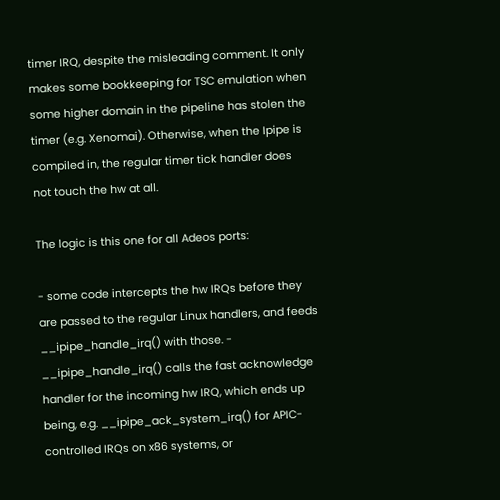timer IRQ, despite the misleading comment. It only makes some bookkeeping for TSC emulation when some higher domain in the pipeline has stolen the timer (e.g. Xenomai). Otherwise, when the Ipipe is compiled in, the regular timer tick handler does not touch the hw at all.

The logic is this one for all Adeos ports:

- some code intercepts the hw IRQs before they are passed to the regular Linux handlers, and feeds __ipipe_handle_irq() with those. - __ipipe_handle_irq() calls the fast acknowledge handler for the incoming hw IRQ, which ends up being, e.g. __ipipe_ack_system_irq() for APIC-controlled IRQs on x86 systems, or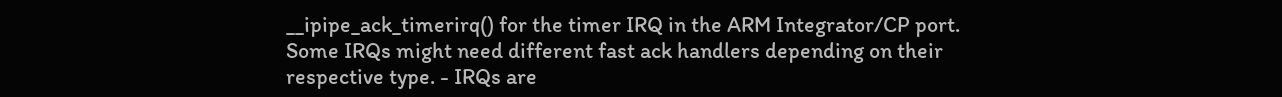__ipipe_ack_timerirq() for the timer IRQ in the ARM Integrator/CP port. Some IRQs might need different fast ack handlers depending on their respective type. - IRQs are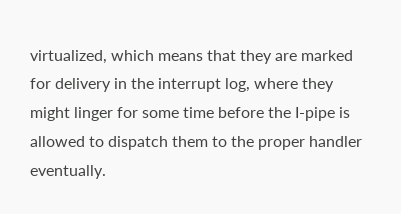virtualized, which means that they are marked for delivery in the interrupt log, where they might linger for some time before the I-pipe is allowed to dispatch them to the proper handler eventually.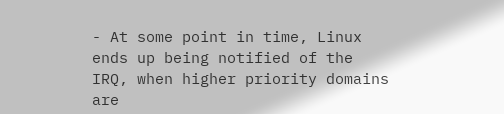- At some point in time, Linux ends up being notified of the IRQ, when higher priority domains are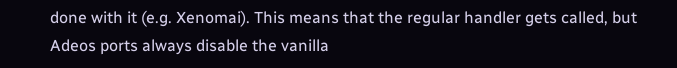done with it (e.g. Xenomai). This means that the regular handler gets called, but Adeos ports always disable the vanilla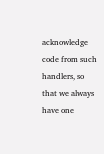acknowledge code from such handlers, so that we always have one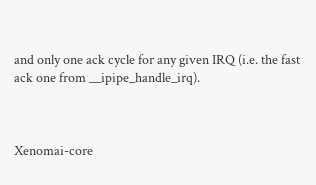and only one ack cycle for any given IRQ (i.e. the fast ack one from __ipipe_handle_irq).



Xenomai-core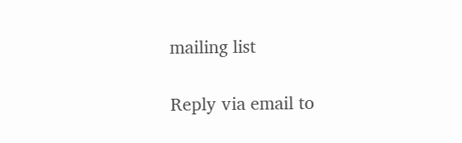mailing list

Reply via email to